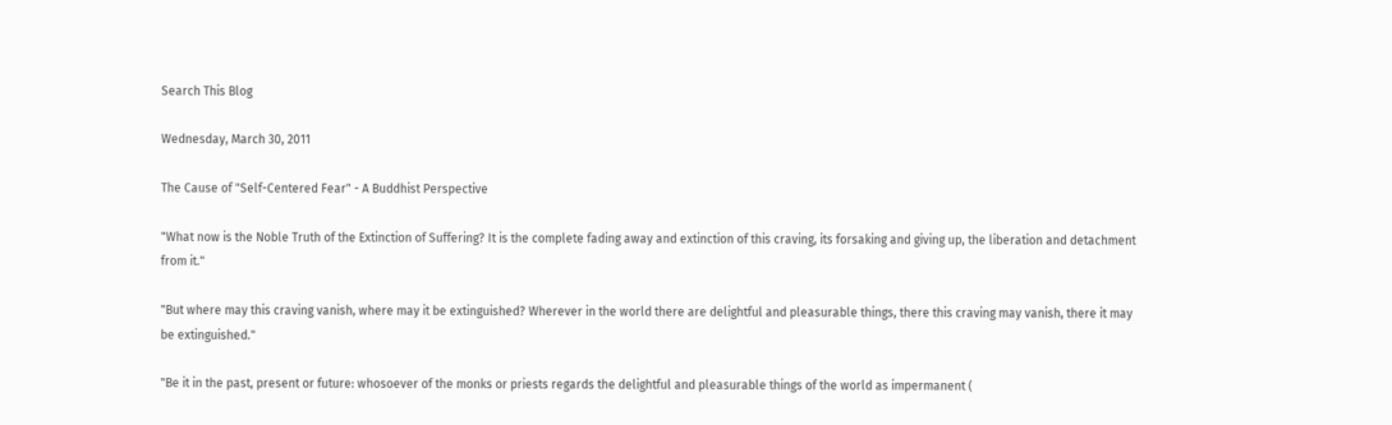Search This Blog

Wednesday, March 30, 2011

The Cause of "Self-Centered Fear" - A Buddhist Perspective

"What now is the Noble Truth of the Extinction of Suffering? It is the complete fading away and extinction of this craving, its forsaking and giving up, the liberation and detachment from it."

"But where may this craving vanish, where may it be extinguished? Wherever in the world there are delightful and pleasurable things, there this craving may vanish, there it may be extinguished."

"Be it in the past, present or future: whosoever of the monks or priests regards the delightful and pleasurable things of the world as impermanent (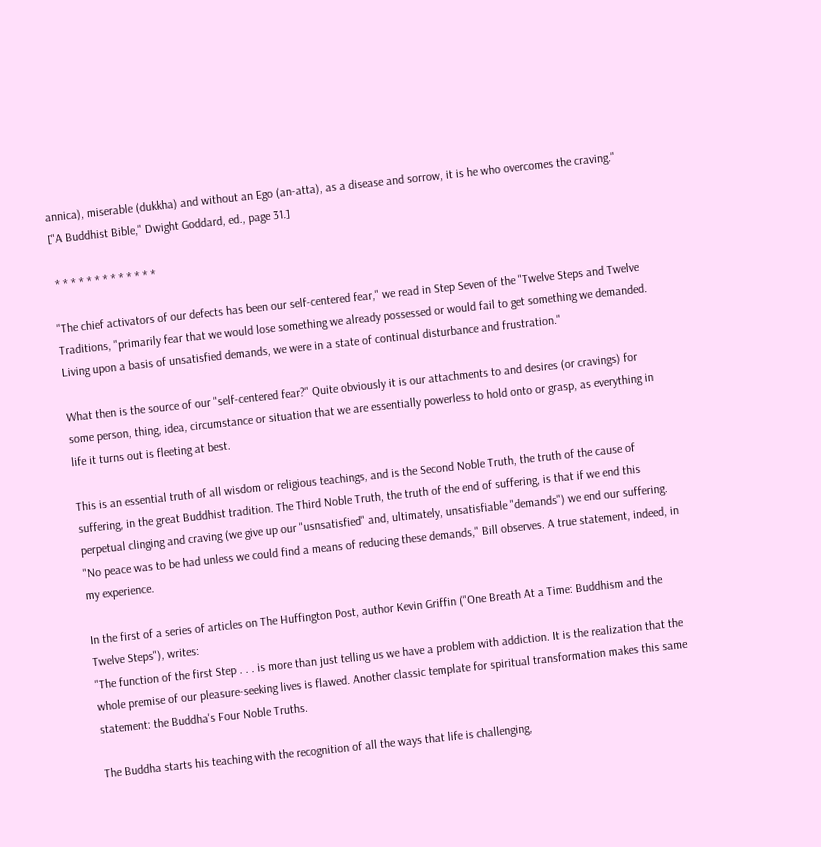annica), miserable (dukkha) and without an Ego (an-atta), as a disease and sorrow, it is he who overcomes the craving."
["A Buddhist Bible," Dwight Goddard, ed., page 31.]

 * * * * * * * * * * * * *

"The chief activators of our defects has been our self-centered fear," we read in Step Seven of the "Twelve Steps and Twelve Traditions, "primarily fear that we would lose something we already possessed or would fail to get something we demanded. Living upon a basis of unsatisfied demands, we were in a state of continual disturbance and frustration."

What then is the source of our "self-centered fear?" Quite obviously it is our attachments to and desires (or cravings) for some person, thing, idea, circumstance or situation that we are essentially powerless to hold onto or grasp, as everything in life it turns out is fleeting at best.

This is an essential truth of all wisdom or religious teachings, and is the Second Noble Truth, the truth of the cause of suffering, in the great Buddhist tradition. The Third Noble Truth, the truth of the end of suffering, is that if we end this perpetual clinging and craving (we give up our "usnsatisfied" and, ultimately, unsatisfiable "demands") we end our suffering. "No peace was to be had unless we could find a means of reducing these demands," Bill observes. A true statement, indeed, in my experience.

In the first of a series of articles on The Huffington Post, author Kevin Griffin ("One Breath At a Time: Buddhism and the Twelve Steps"), writes:
"The function of the first Step . . . is more than just telling us we have a problem with addiction. It is the realization that the whole premise of our pleasure-seeking lives is flawed. Another classic template for spiritual transformation makes this same statement: the Buddha's Four Noble Truths.

The Buddha starts his teaching with the recognition of all the ways that life is challenging,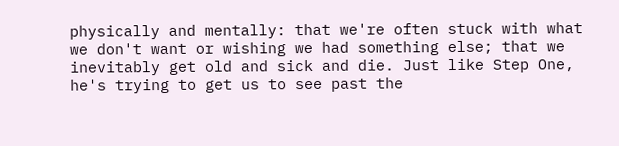physically and mentally: that we're often stuck with what we don't want or wishing we had something else; that we inevitably get old and sick and die. Just like Step One, he's trying to get us to see past the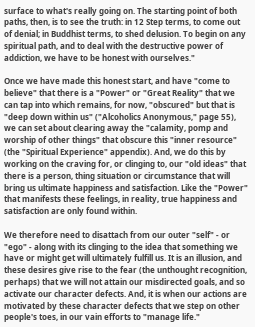surface to what's really going on. The starting point of both paths, then, is to see the truth: in 12 Step terms, to come out of denial; in Buddhist terms, to shed delusion. To begin on any spiritual path, and to deal with the destructive power of addiction, we have to be honest with ourselves."

Once we have made this honest start, and have "come to believe" that there is a "Power" or "Great Reality" that we can tap into which remains, for now, "obscured" but that is "deep down within us" ("Alcoholics Anonymous," page 55), we can set about clearing away the "calamity, pomp and worship of other things" that obscure this "inner resource" (the "Spiritual Experience" appendix). And, we do this by working on the craving for, or clinging to, our "old ideas" that there is a person, thing situation or circumstance that will bring us ultimate happiness and satisfaction. Like the "Power" that manifests these feelings, in reality, true happiness and satisfaction are only found within.

We therefore need to disattach from our outer "self" - or "ego" - along with its clinging to the idea that something we have or might get will ultimately fulfill us. It is an illusion, and these desires give rise to the fear (the unthought recognition, perhaps) that we will not attain our misdirected goals, and so activate our character defects. And, it is when our actions are motivated by these character defects that we step on other people's toes, in our vain efforts to "manage life."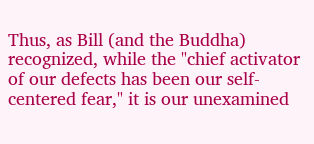Thus, as Bill (and the Buddha) recognized, while the "chief activator of our defects has been our self-centered fear," it is our unexamined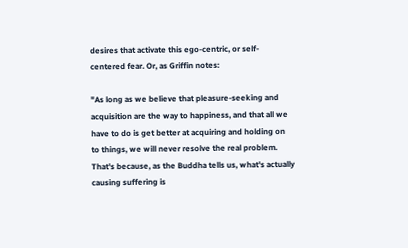desires that activate this ego-centric, or self-centered fear. Or, as Griffin notes:

"As long as we believe that pleasure-seeking and acquisition are the way to happiness, and that all we have to do is get better at acquiring and holding on to things, we will never resolve the real problem. That's because, as the Buddha tells us, what's actually causing suffering is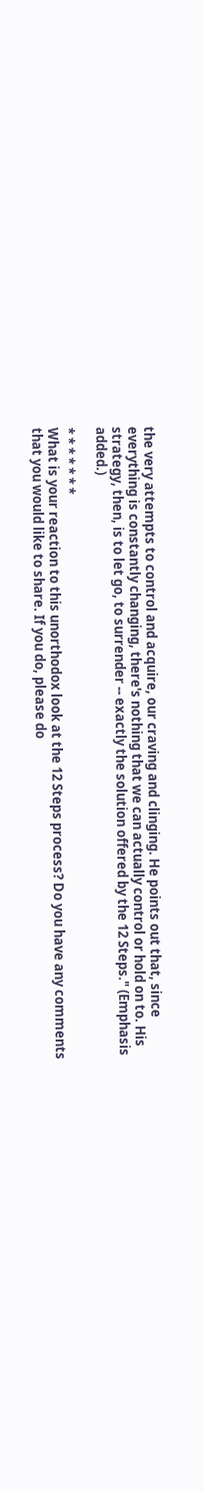the very attempts to control and acquire, our craving and clinging. He points out that, since everything is constantly changing, there's nothing that we can actually control or hold on to. His strategy, then, is to let go, to surrender -- exactly the solution offered by the 12 Steps." (Emphasis added.)

* * * * * * *
What is your reaction to this unorthodox look at the 12 Steps process? Do you have any comments that you would like to share. If you do, please do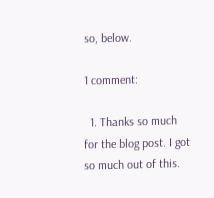so, below.

1 comment:

  1. Thanks so much for the blog post. I got so much out of this.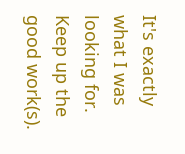It's exactly what I was looking for. Keep up the good work(s).